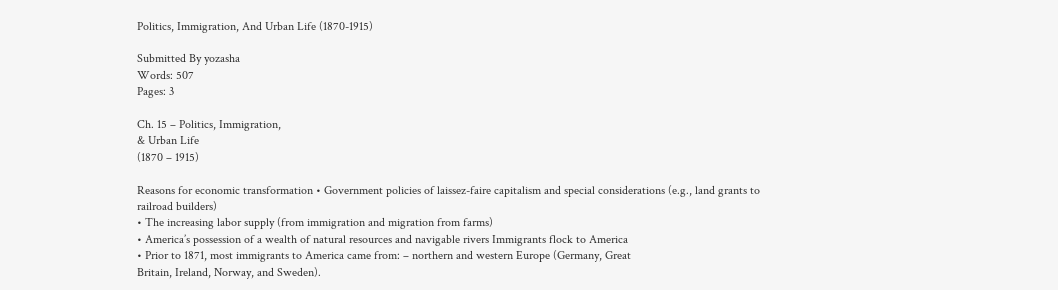Politics, Immigration, And Urban Life (1870-1915)

Submitted By yozasha
Words: 507
Pages: 3

Ch. 15 – Politics, Immigration,
& Urban Life
(1870 – 1915)

Reasons for economic transformation • Government policies of laissez-faire capitalism and special considerations (e.g., land grants to railroad builders)
• The increasing labor supply (from immigration and migration from farms)
• America’s possession of a wealth of natural resources and navigable rivers Immigrants flock to America
• Prior to 1871, most immigrants to America came from: – northern and western Europe (Germany, Great
Britain, Ireland, Norway, and Sweden).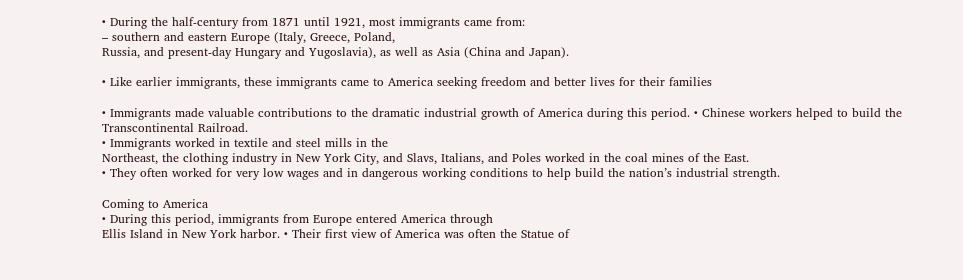• During the half-century from 1871 until 1921, most immigrants came from:
– southern and eastern Europe (Italy, Greece, Poland,
Russia, and present-day Hungary and Yugoslavia), as well as Asia (China and Japan).

• Like earlier immigrants, these immigrants came to America seeking freedom and better lives for their families

• Immigrants made valuable contributions to the dramatic industrial growth of America during this period. • Chinese workers helped to build the
Transcontinental Railroad.
• Immigrants worked in textile and steel mills in the
Northeast, the clothing industry in New York City, and Slavs, Italians, and Poles worked in the coal mines of the East.
• They often worked for very low wages and in dangerous working conditions to help build the nation’s industrial strength.

Coming to America
• During this period, immigrants from Europe entered America through
Ellis Island in New York harbor. • Their first view of America was often the Statue of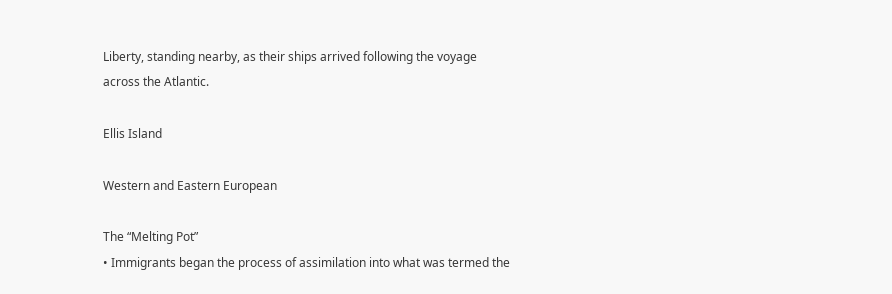Liberty, standing nearby, as their ships arrived following the voyage across the Atlantic.

Ellis Island

Western and Eastern European

The “Melting Pot”
• Immigrants began the process of assimilation into what was termed the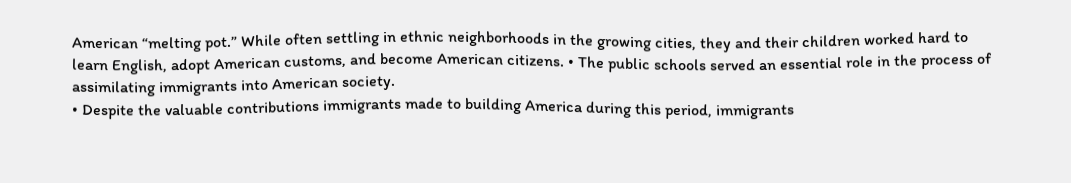American “melting pot.” While often settling in ethnic neighborhoods in the growing cities, they and their children worked hard to learn English, adopt American customs, and become American citizens. • The public schools served an essential role in the process of assimilating immigrants into American society.
• Despite the valuable contributions immigrants made to building America during this period, immigrants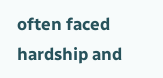often faced hardship and